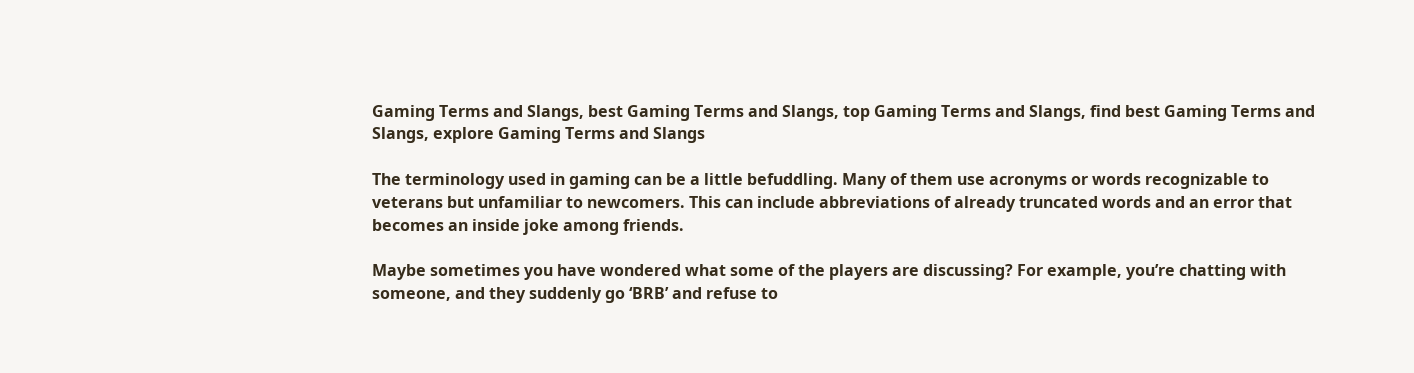Gaming Terms and Slangs, best Gaming Terms and Slangs, top Gaming Terms and Slangs, find best Gaming Terms and Slangs, explore Gaming Terms and Slangs

The terminology used in gaming can be a little befuddling. Many of them use acronyms or words recognizable to veterans but unfamiliar to newcomers. This can include abbreviations of already truncated words and an error that becomes an inside joke among friends.

Maybe sometimes you have wondered what some of the players are discussing? For example, you’re chatting with someone, and they suddenly go ‘BRB’ and refuse to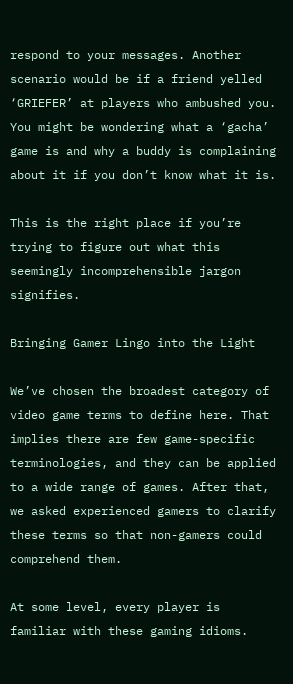respond to your messages. Another scenario would be if a friend yelled ‘GRIEFER’ at players who ambushed you. You might be wondering what a ‘gacha’ game is and why a buddy is complaining about it if you don’t know what it is.

This is the right place if you’re trying to figure out what this seemingly incomprehensible jargon signifies.

Bringing Gamer Lingo into the Light

We’ve chosen the broadest category of video game terms to define here. That implies there are few game-specific terminologies, and they can be applied to a wide range of games. After that, we asked experienced gamers to clarify these terms so that non-gamers could comprehend them.

At some level, every player is familiar with these gaming idioms.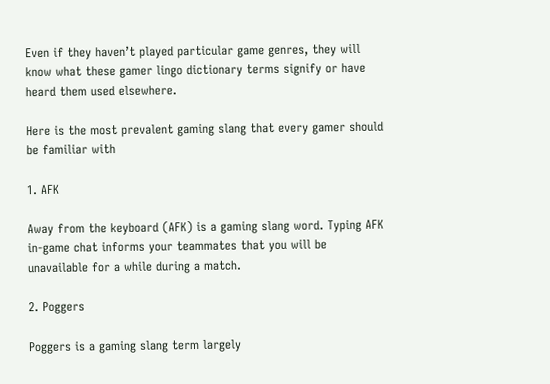Even if they haven’t played particular game genres, they will know what these gamer lingo dictionary terms signify or have heard them used elsewhere.

Here is the most prevalent gaming slang that every gamer should be familiar with

1. AFK

Away from the keyboard (AFK) is a gaming slang word. Typing AFK in-game chat informs your teammates that you will be unavailable for a while during a match.

2. Poggers

Poggers is a gaming slang term largely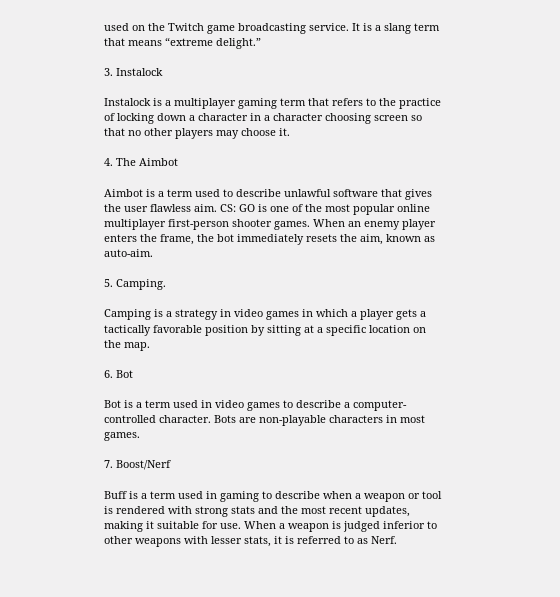used on the Twitch game broadcasting service. It is a slang term that means “extreme delight.”

3. Instalock

Instalock is a multiplayer gaming term that refers to the practice of locking down a character in a character choosing screen so that no other players may choose it.

4. The Aimbot

Aimbot is a term used to describe unlawful software that gives the user flawless aim. CS: GO is one of the most popular online multiplayer first-person shooter games. When an enemy player enters the frame, the bot immediately resets the aim, known as auto-aim.

5. Camping.

Camping is a strategy in video games in which a player gets a tactically favorable position by sitting at a specific location on the map.

6. Bot

Bot is a term used in video games to describe a computer-controlled character. Bots are non-playable characters in most games.

7. Boost/Nerf

Buff is a term used in gaming to describe when a weapon or tool is rendered with strong stats and the most recent updates, making it suitable for use. When a weapon is judged inferior to other weapons with lesser stats, it is referred to as Nerf.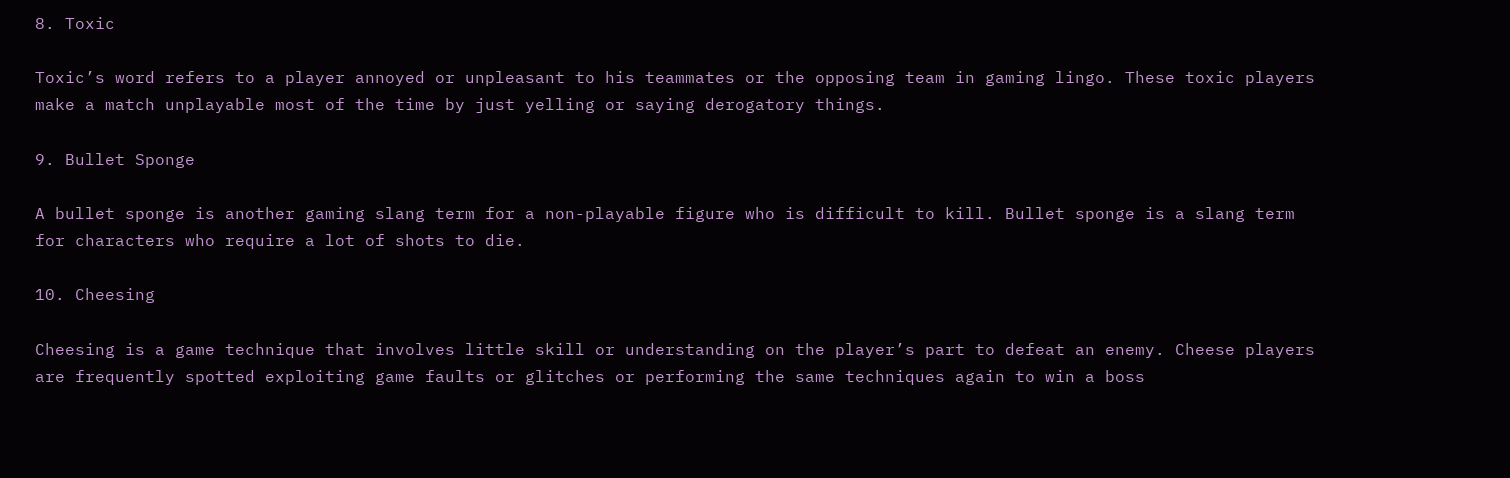8. Toxic

Toxic’s word refers to a player annoyed or unpleasant to his teammates or the opposing team in gaming lingo. These toxic players make a match unplayable most of the time by just yelling or saying derogatory things.

9. Bullet Sponge

A bullet sponge is another gaming slang term for a non-playable figure who is difficult to kill. Bullet sponge is a slang term for characters who require a lot of shots to die.

10. Cheesing

Cheesing is a game technique that involves little skill or understanding on the player’s part to defeat an enemy. Cheese players are frequently spotted exploiting game faults or glitches or performing the same techniques again to win a boss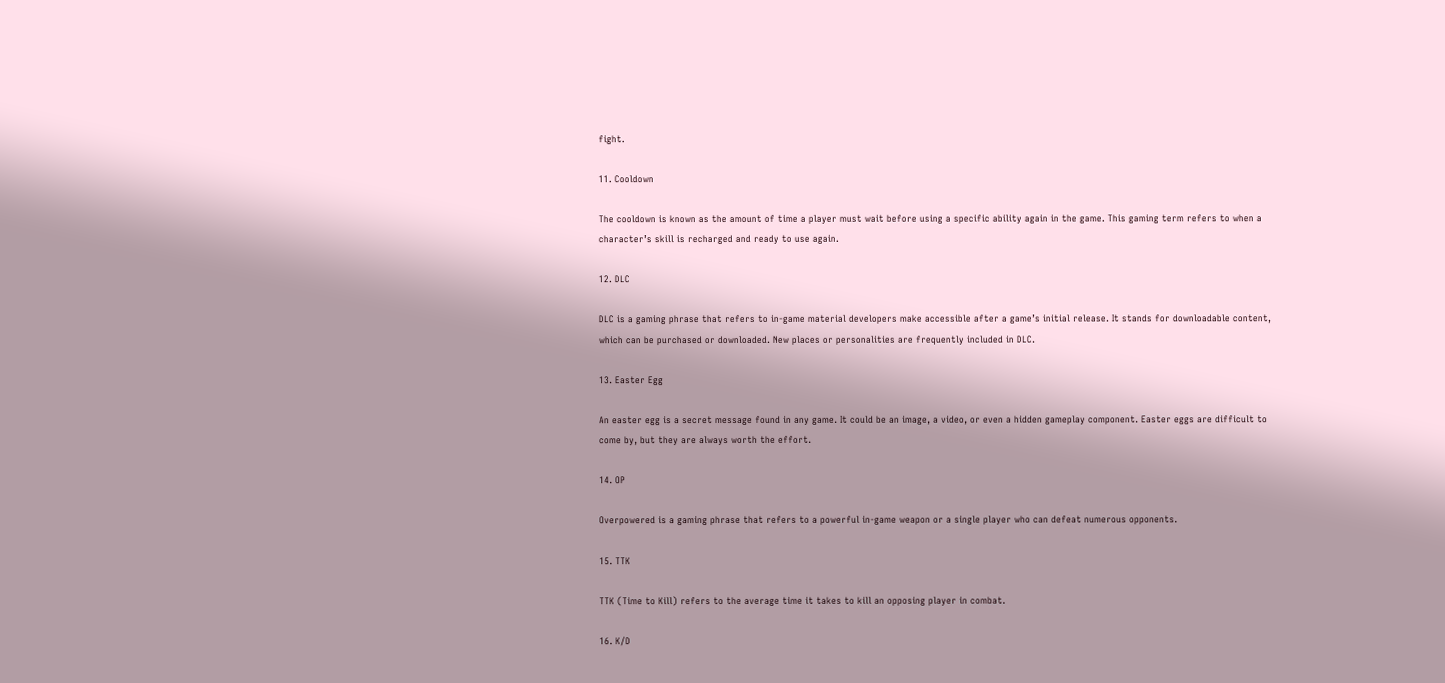fight.

11. Cooldown

The cooldown is known as the amount of time a player must wait before using a specific ability again in the game. This gaming term refers to when a character’s skill is recharged and ready to use again.

12. DLC

DLC is a gaming phrase that refers to in-game material developers make accessible after a game’s initial release. It stands for downloadable content, which can be purchased or downloaded. New places or personalities are frequently included in DLC.

13. Easter Egg

An easter egg is a secret message found in any game. It could be an image, a video, or even a hidden gameplay component. Easter eggs are difficult to come by, but they are always worth the effort.

14. OP

Overpowered is a gaming phrase that refers to a powerful in-game weapon or a single player who can defeat numerous opponents.

15. TTK

TTK (Time to Kill) refers to the average time it takes to kill an opposing player in combat.

16. K/D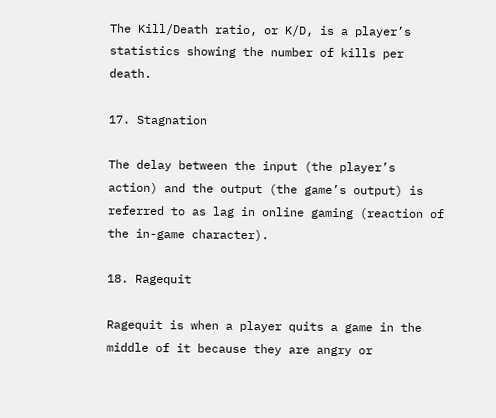The Kill/Death ratio, or K/D, is a player’s statistics showing the number of kills per death.

17. Stagnation

The delay between the input (the player’s action) and the output (the game’s output) is referred to as lag in online gaming (reaction of the in-game character).

18. Ragequit

Ragequit is when a player quits a game in the middle of it because they are angry or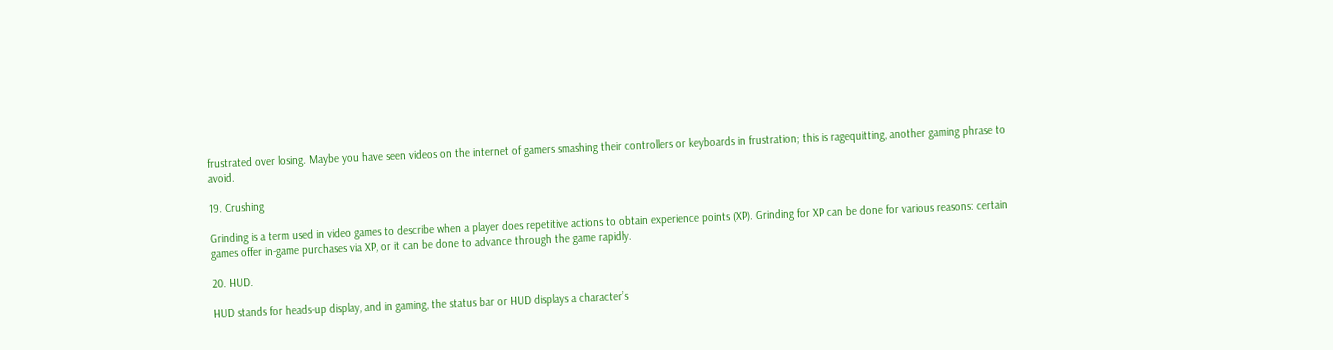frustrated over losing. Maybe you have seen videos on the internet of gamers smashing their controllers or keyboards in frustration; this is ragequitting, another gaming phrase to avoid.

19. Crushing

Grinding is a term used in video games to describe when a player does repetitive actions to obtain experience points (XP). Grinding for XP can be done for various reasons: certain games offer in-game purchases via XP, or it can be done to advance through the game rapidly.

20. HUD.

HUD stands for heads-up display, and in gaming, the status bar or HUD displays a character’s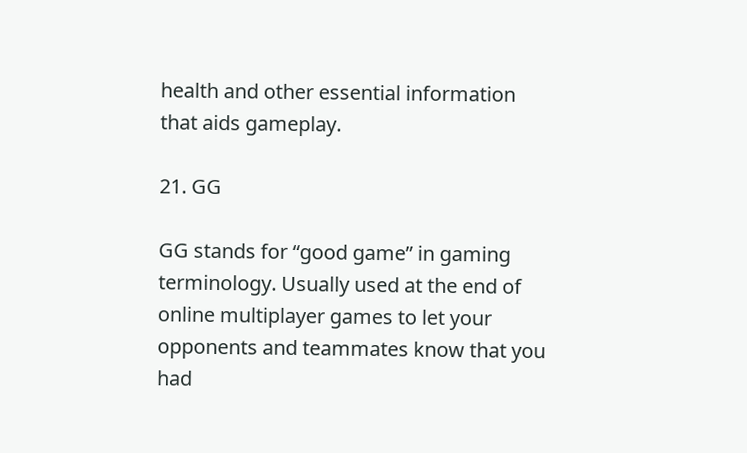health and other essential information that aids gameplay.

21. GG

GG stands for “good game” in gaming terminology. Usually used at the end of online multiplayer games to let your opponents and teammates know that you had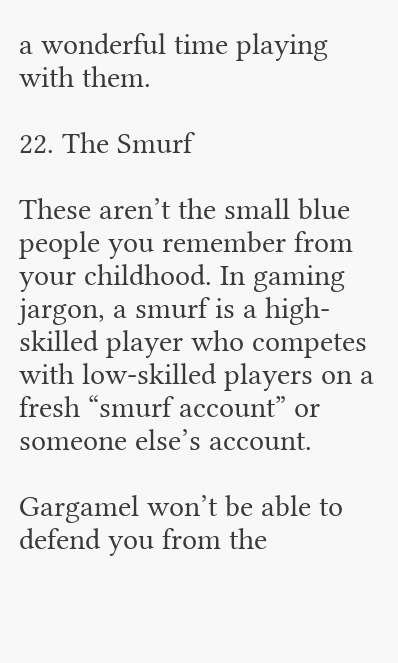a wonderful time playing with them.

22. The Smurf

These aren’t the small blue people you remember from your childhood. In gaming jargon, a smurf is a high-skilled player who competes with low-skilled players on a fresh “smurf account” or someone else’s account.

Gargamel won’t be able to defend you from the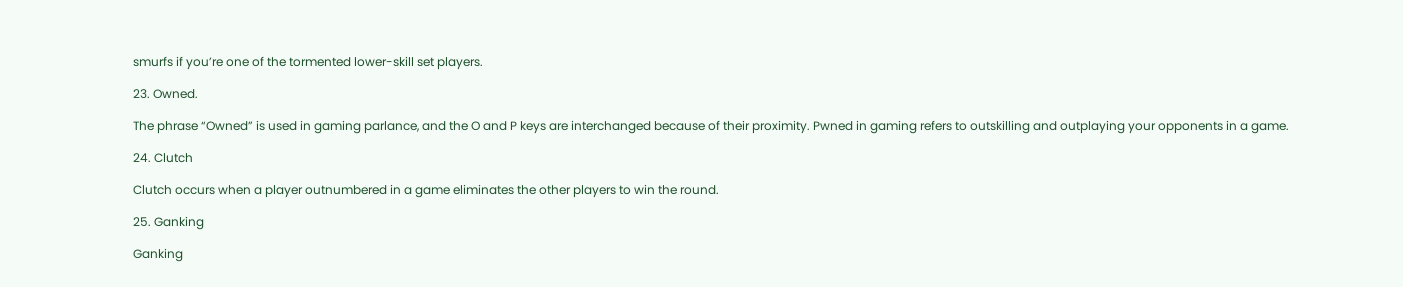smurfs if you’re one of the tormented lower-skill set players.

23. Owned.

The phrase “Owned” is used in gaming parlance, and the O and P keys are interchanged because of their proximity. Pwned in gaming refers to outskilling and outplaying your opponents in a game.

24. Clutch

Clutch occurs when a player outnumbered in a game eliminates the other players to win the round.

25. Ganking

Ganking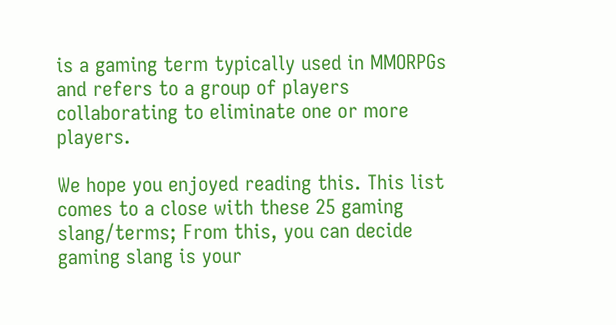is a gaming term typically used in MMORPGs and refers to a group of players collaborating to eliminate one or more players.

We hope you enjoyed reading this. This list comes to a close with these 25 gaming slang/terms; From this, you can decide gaming slang is your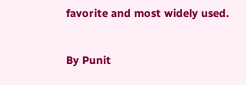favorite and most widely used.

By Punit